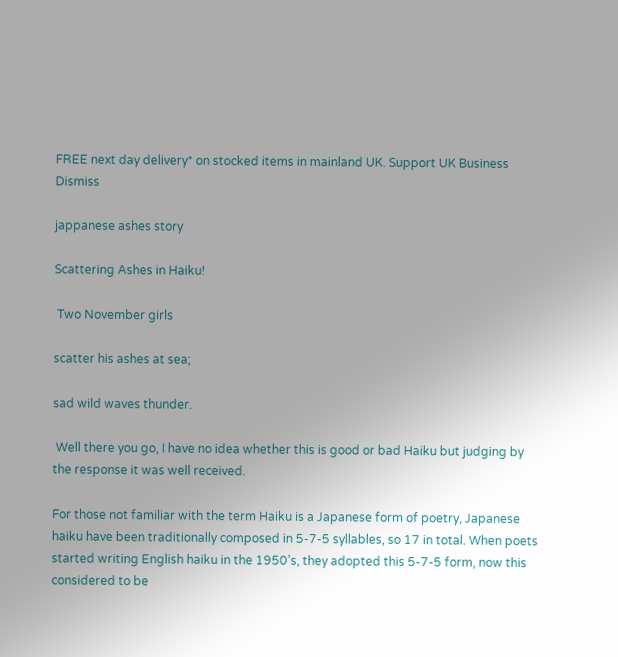FREE next day delivery* on stocked items in mainland UK. Support UK Business Dismiss

jappanese ashes story

Scattering Ashes in Haiku!

 Two November girls

scatter his ashes at sea;

sad wild waves thunder.

 Well there you go, I have no idea whether this is good or bad Haiku but judging by the response it was well received.

For those not familiar with the term Haiku is a Japanese form of poetry, Japanese haiku have been traditionally composed in 5-7-5 syllables, so 17 in total. When poets started writing English haiku in the 1950’s, they adopted this 5-7-5 form, now this considered to be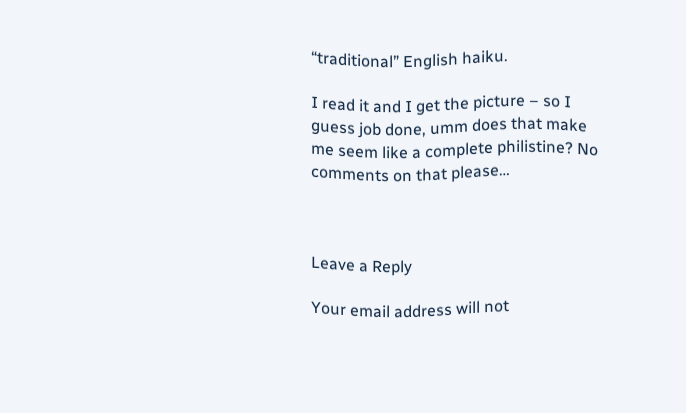“traditional” English haiku.

I read it and I get the picture – so I guess job done, umm does that make me seem like a complete philistine? No comments on that please…



Leave a Reply

Your email address will not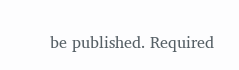be published. Required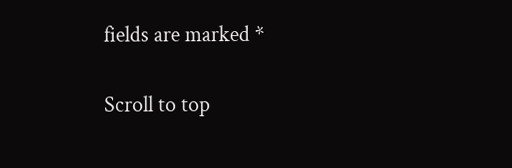fields are marked *

Scroll to top